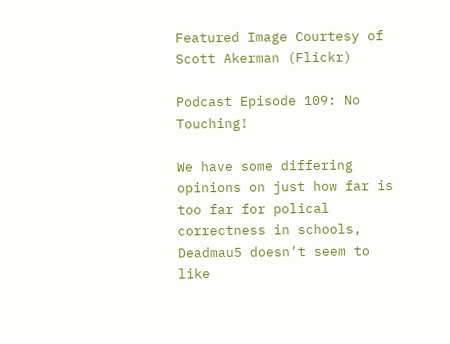Featured Image Courtesy of Scott Akerman (Flickr)

Podcast Episode 109: No Touching!

We have some differing opinions on just how far is too far for polical correctness in schools, Deadmau5 doesn’t seem to like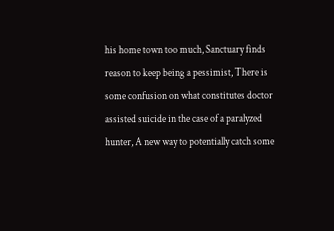his home town too much, Sanctuary finds reason to keep being a pessimist, There is some confusion on what constitutes doctor assisted suicide in the case of a paralyzed hunter, A new way to potentially catch some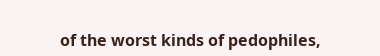of the worst kinds of pedophiles,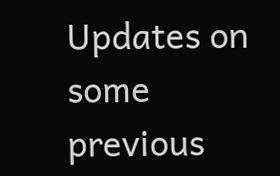Updates on some previous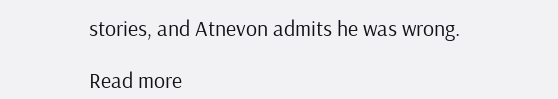stories, and Atnevon admits he was wrong.

Read more